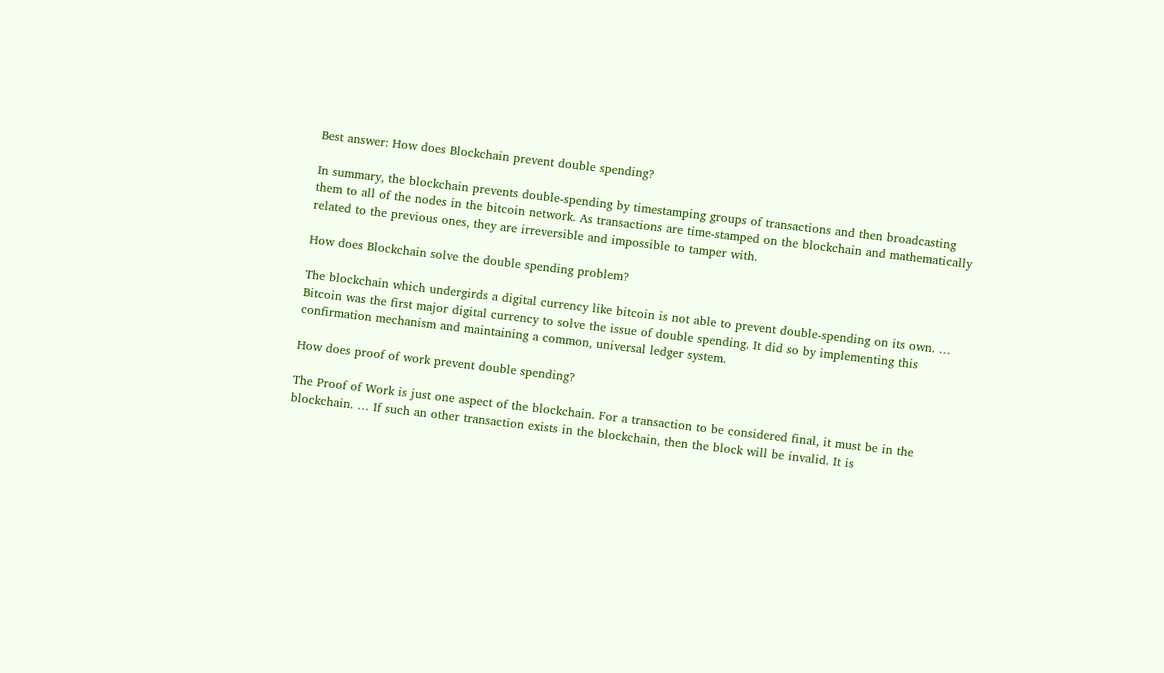Best answer: How does Blockchain prevent double spending?

In summary, the blockchain prevents double-spending by timestamping groups of transactions and then broadcasting them to all of the nodes in the bitcoin network. As transactions are time-stamped on the blockchain and mathematically related to the previous ones, they are irreversible and impossible to tamper with.

How does Blockchain solve the double spending problem?

The blockchain which undergirds a digital currency like bitcoin is not able to prevent double-spending on its own. … Bitcoin was the first major digital currency to solve the issue of double spending. It did so by implementing this confirmation mechanism and maintaining a common, universal ledger system.

How does proof of work prevent double spending?

The Proof of Work is just one aspect of the blockchain. For a transaction to be considered final, it must be in the blockchain. … If such an other transaction exists in the blockchain, then the block will be invalid. It is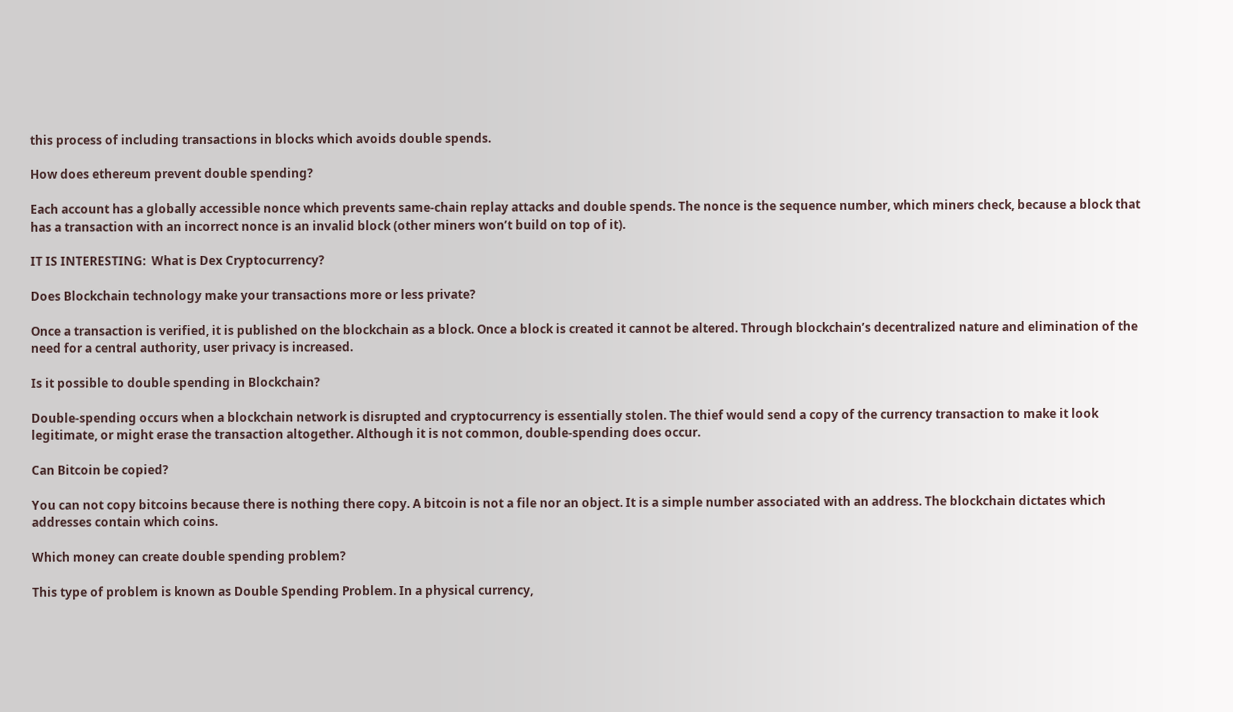this process of including transactions in blocks which avoids double spends.

How does ethereum prevent double spending?

Each account has a globally accessible nonce which prevents same-chain replay attacks and double spends. The nonce is the sequence number, which miners check, because a block that has a transaction with an incorrect nonce is an invalid block (other miners won’t build on top of it).

IT IS INTERESTING:  What is Dex Cryptocurrency?

Does Blockchain technology make your transactions more or less private?

Once a transaction is verified, it is published on the blockchain as a block. Once a block is created it cannot be altered. Through blockchain’s decentralized nature and elimination of the need for a central authority, user privacy is increased.

Is it possible to double spending in Blockchain?

Double-spending occurs when a blockchain network is disrupted and cryptocurrency is essentially stolen. The thief would send a copy of the currency transaction to make it look legitimate, or might erase the transaction altogether. Although it is not common, double-spending does occur.

Can Bitcoin be copied?

You can not copy bitcoins because there is nothing there copy. A bitcoin is not a file nor an object. It is a simple number associated with an address. The blockchain dictates which addresses contain which coins.

Which money can create double spending problem?

This type of problem is known as Double Spending Problem. In a physical currency,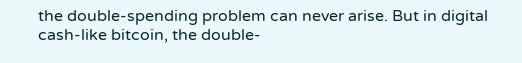the double-spending problem can never arise. But in digital cash-like bitcoin, the double-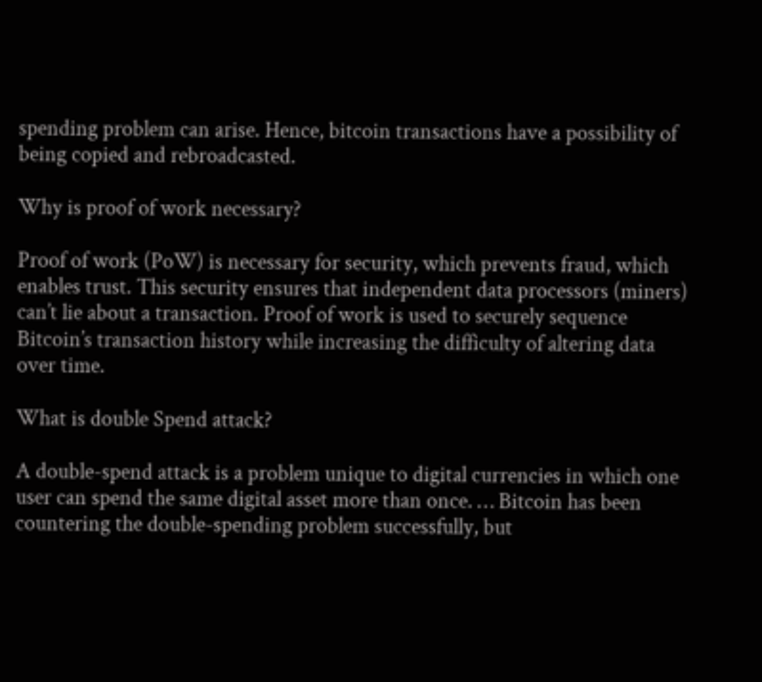spending problem can arise. Hence, bitcoin transactions have a possibility of being copied and rebroadcasted.

Why is proof of work necessary?

Proof of work (PoW) is necessary for security, which prevents fraud, which enables trust. This security ensures that independent data processors (miners) can’t lie about a transaction. Proof of work is used to securely sequence Bitcoin’s transaction history while increasing the difficulty of altering data over time.

What is double Spend attack?

A double-spend attack is a problem unique to digital currencies in which one user can spend the same digital asset more than once. … Bitcoin has been countering the double-spending problem successfully, but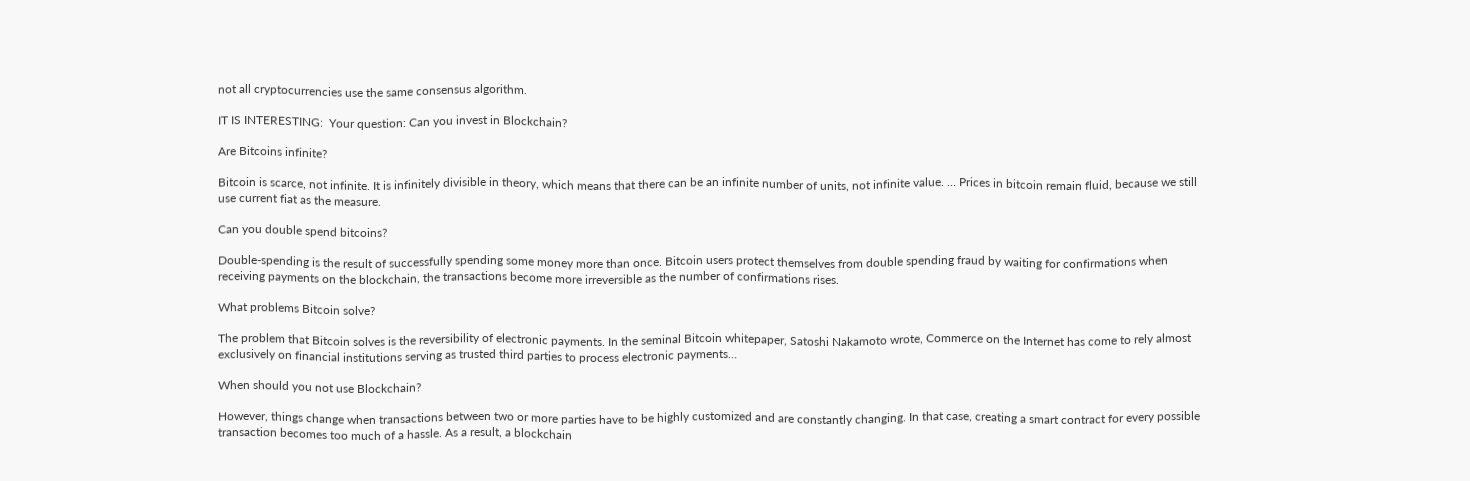not all cryptocurrencies use the same consensus algorithm.

IT IS INTERESTING:  Your question: Can you invest in Blockchain?

Are Bitcoins infinite?

Bitcoin is scarce, not infinite. It is infinitely divisible in theory, which means that there can be an infinite number of units, not infinite value. … Prices in bitcoin remain fluid, because we still use current fiat as the measure.

Can you double spend bitcoins?

Double-spending is the result of successfully spending some money more than once. Bitcoin users protect themselves from double spending fraud by waiting for confirmations when receiving payments on the blockchain, the transactions become more irreversible as the number of confirmations rises.

What problems Bitcoin solve?

The problem that Bitcoin solves is the reversibility of electronic payments. In the seminal Bitcoin whitepaper, Satoshi Nakamoto wrote, Commerce on the Internet has come to rely almost exclusively on financial institutions serving as trusted third parties to process electronic payments…

When should you not use Blockchain?

However, things change when transactions between two or more parties have to be highly customized and are constantly changing. In that case, creating a smart contract for every possible transaction becomes too much of a hassle. As a result, a blockchain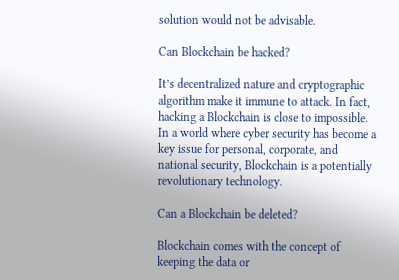solution would not be advisable.

Can Blockchain be hacked?

It’s decentralized nature and cryptographic algorithm make it immune to attack. In fact, hacking a Blockchain is close to impossible. In a world where cyber security has become a key issue for personal, corporate, and national security, Blockchain is a potentially revolutionary technology.

Can a Blockchain be deleted?

Blockchain comes with the concept of keeping the data or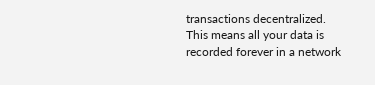transactions decentralized. This means all your data is recorded forever in a network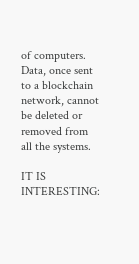of computers. Data, once sent to a blockchain network, cannot be deleted or removed from all the systems.

IT IS INTERESTING: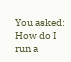You asked: How do I run a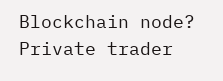Blockchain node?
Private trader